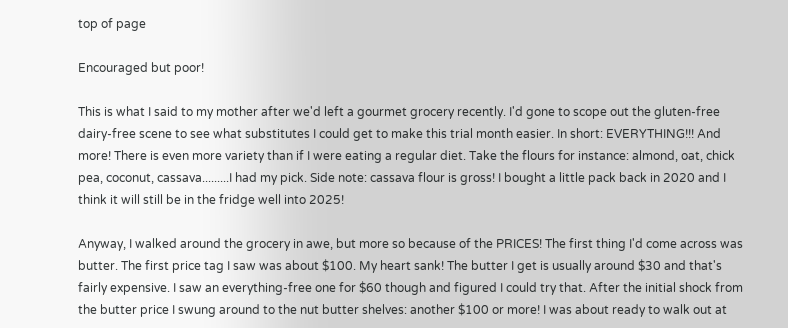top of page

Encouraged but poor!

This is what I said to my mother after we'd left a gourmet grocery recently. I'd gone to scope out the gluten-free dairy-free scene to see what substitutes I could get to make this trial month easier. In short: EVERYTHING!!! And more! There is even more variety than if I were eating a regular diet. Take the flours for instance: almond, oat, chick pea, coconut, cassava.........I had my pick. Side note: cassava flour is gross! I bought a little pack back in 2020 and I think it will still be in the fridge well into 2025!

Anyway, I walked around the grocery in awe, but more so because of the PRICES! The first thing I'd come across was butter. The first price tag I saw was about $100. My heart sank! The butter I get is usually around $30 and that's fairly expensive. I saw an everything-free one for $60 though and figured I could try that. After the initial shock from the butter price I swung around to the nut butter shelves: another $100 or more! I was about ready to walk out at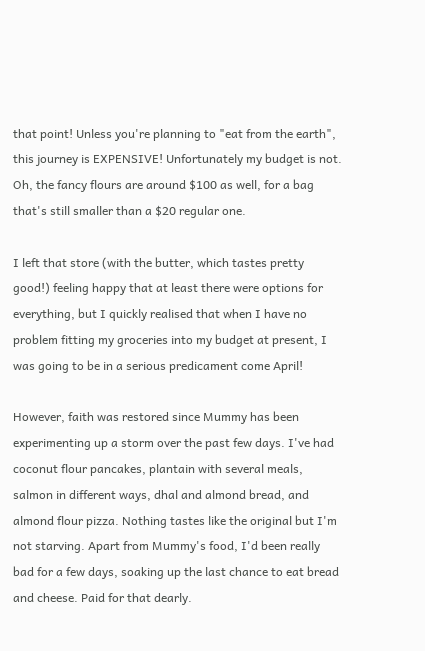that point! Unless you're planning to "eat from the earth", this journey is EXPENSIVE! Unfortunately my budget is not. Oh, the fancy flours are around $100 as well, for a bag that's still smaller than a $20 regular one.

I left that store (with the butter, which tastes pretty good!) feeling happy that at least there were options for everything, but I quickly realised that when I have no problem fitting my groceries into my budget at present, I was going to be in a serious predicament come April!

However, faith was restored since Mummy has been experimenting up a storm over the past few days. I've had coconut flour pancakes, plantain with several meals, salmon in different ways, dhal and almond bread, and almond flour pizza. Nothing tastes like the original but I'm not starving. Apart from Mummy's food, I'd been really bad for a few days, soaking up the last chance to eat bread and cheese. Paid for that dearly.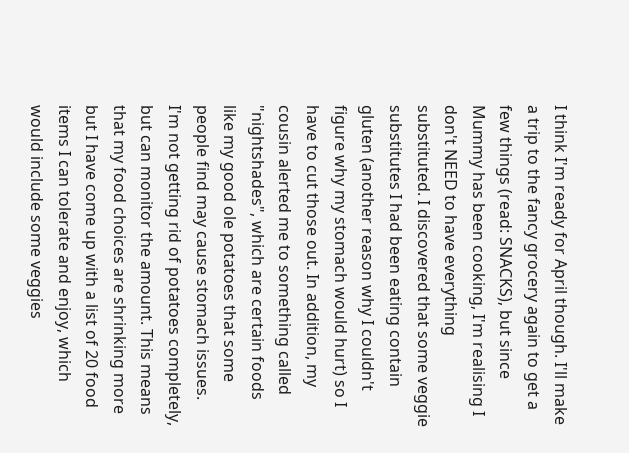I think I'm ready for April though. I'll make a trip to the fancy grocery again to get a few things (read: SNACKS), but since Mummy has been cooking, I'm realising I don't NEED to have everything substituted. I discovered that some veggie substitutes I had been eating contain gluten (another reason why I couldn't figure why my stomach would hurt) so I have to cut those out. In addition, my cousin alerted me to something called "nightshades", which are certain foods like my good ole potatoes that some people find may cause stomach issues. I'm not getting rid of potatoes completely, but can monitor the amount. This means that my food choices are shrinking more but I have come up with a list of 20 food items I can tolerate and enjoy, which would include some veggies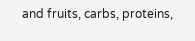and fruits, carbs, proteins,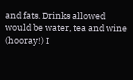and fats. Drinks allowed would be water, tea and wine (hooray!) I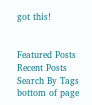got this!


Featured Posts
Recent Posts
Search By Tags
bottom of page